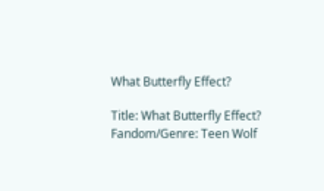What Butterfly Effect?

Title: What Butterfly Effect? Fandom/Genre: Teen Wolf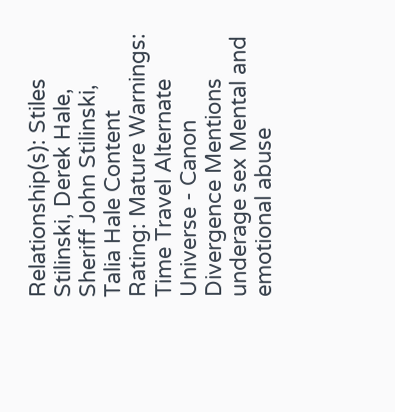Relationship(s): Stiles Stilinski, Derek Hale, Sheriff John Stilinski, Talia Hale Content Rating: Mature Warnings: Time Travel Alternate Universe - Canon Divergence Mentions underage sex Mental and emotional abuse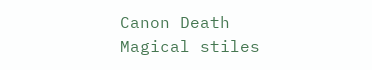Canon Death Magical stiles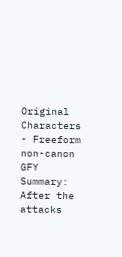Original Characters - Freeform non-canon GFY Summary: After the attacks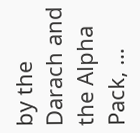by the Darach and the Alpha Pack, …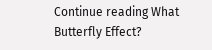Continue reading What Butterfly Effect?